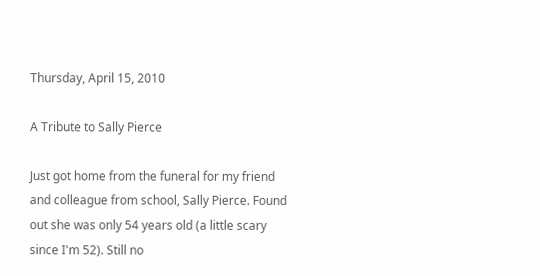Thursday, April 15, 2010

A Tribute to Sally Pierce

Just got home from the funeral for my friend and colleague from school, Sally Pierce. Found out she was only 54 years old (a little scary since I'm 52). Still no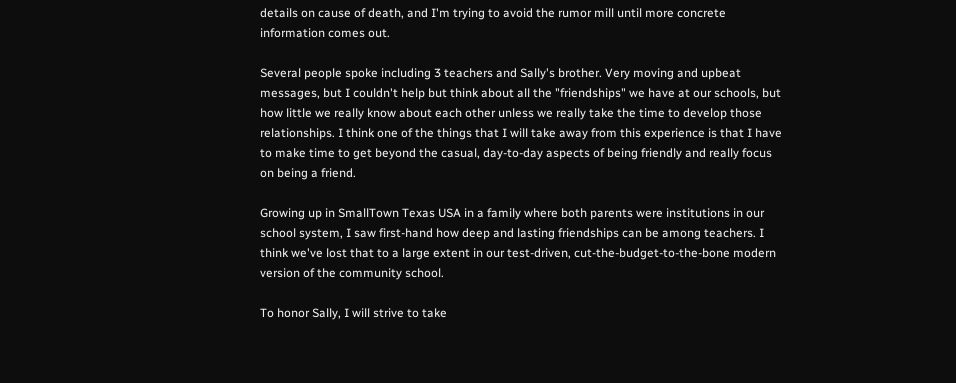details on cause of death, and I'm trying to avoid the rumor mill until more concrete information comes out.

Several people spoke including 3 teachers and Sally's brother. Very moving and upbeat messages, but I couldn't help but think about all the "friendships" we have at our schools, but how little we really know about each other unless we really take the time to develop those relationships. I think one of the things that I will take away from this experience is that I have to make time to get beyond the casual, day-to-day aspects of being friendly and really focus on being a friend.

Growing up in SmallTown Texas USA in a family where both parents were institutions in our school system, I saw first-hand how deep and lasting friendships can be among teachers. I think we've lost that to a large extent in our test-driven, cut-the-budget-to-the-bone modern version of the community school.

To honor Sally, I will strive to take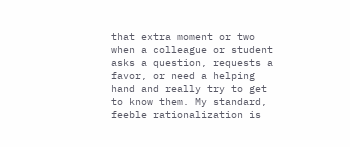that extra moment or two when a colleague or student asks a question, requests a favor, or need a helping hand and really try to get to know them. My standard, feeble rationalization is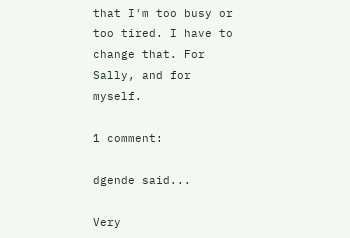that I'm too busy or too tired. I have to change that. For Sally, and for myself.

1 comment:

dgende said...

Very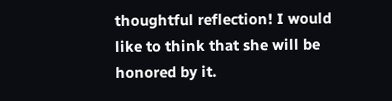thoughtful reflection! I would like to think that she will be honored by it.